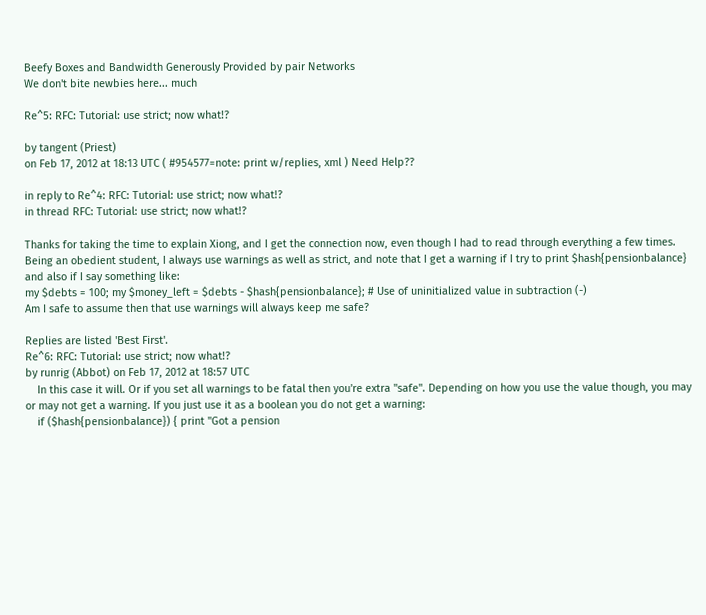Beefy Boxes and Bandwidth Generously Provided by pair Networks
We don't bite newbies here... much

Re^5: RFC: Tutorial: use strict; now what!?

by tangent (Priest)
on Feb 17, 2012 at 18:13 UTC ( #954577=note: print w/replies, xml ) Need Help??

in reply to Re^4: RFC: Tutorial: use strict; now what!?
in thread RFC: Tutorial: use strict; now what!?

Thanks for taking the time to explain Xiong, and I get the connection now, even though I had to read through everything a few times. Being an obedient student, I always use warnings as well as strict, and note that I get a warning if I try to print $hash{pensionbalance} and also if I say something like:
my $debts = 100; my $money_left = $debts - $hash{pensionbalance}; # Use of uninitialized value in subtraction (-)
Am I safe to assume then that use warnings will always keep me safe?

Replies are listed 'Best First'.
Re^6: RFC: Tutorial: use strict; now what!?
by runrig (Abbot) on Feb 17, 2012 at 18:57 UTC
    In this case it will. Or if you set all warnings to be fatal then you're extra "safe". Depending on how you use the value though, you may or may not get a warning. If you just use it as a boolean you do not get a warning:
    if ($hash{pensionbalance}) { print "Got a pension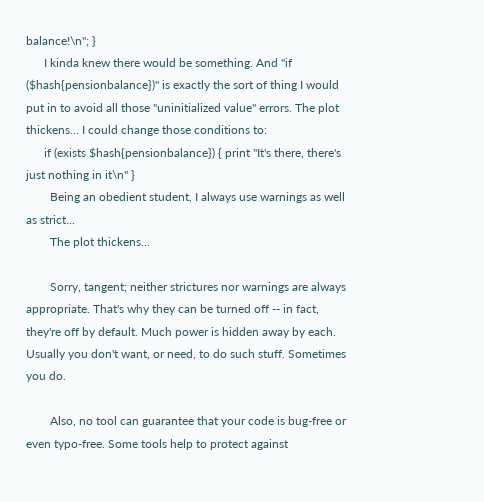balance!\n"; }
      I kinda knew there would be something. And "if ($hash{pensionbalance})" is exactly the sort of thing I would put in to avoid all those "uninitialized value" errors. The plot thickens... I could change those conditions to:
      if (exists $hash{pensionbalance}) { print "It's there, there's just nothing in it\n" }
        Being an obedient student, I always use warnings as well as strict...
        The plot thickens...

        Sorry, tangent; neither strictures nor warnings are always appropriate. That's why they can be turned off -- in fact, they're off by default. Much power is hidden away by each. Usually you don't want, or need, to do such stuff. Sometimes you do.

        Also, no tool can guarantee that your code is bug-free or even typo-free. Some tools help to protect against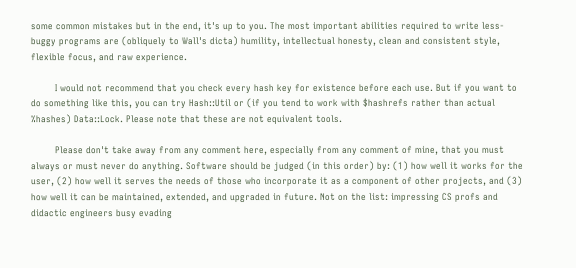some common mistakes but in the end, it's up to you. The most important abilities required to write less-buggy programs are (obliquely to Wall's dicta) humility, intellectual honesty, clean and consistent style, flexible focus, and raw experience.

        I would not recommend that you check every hash key for existence before each use. But if you want to do something like this, you can try Hash::Util or (if you tend to work with $hashrefs rather than actual %hashes) Data::Lock. Please note that these are not equivalent tools.

        Please don't take away from any comment here, especially from any comment of mine, that you must always or must never do anything. Software should be judged (in this order) by: (1) how well it works for the user, (2) how well it serves the needs of those who incorporate it as a component of other projects, and (3) how well it can be maintained, extended, and upgraded in future. Not on the list: impressing CS profs and didactic engineers busy evading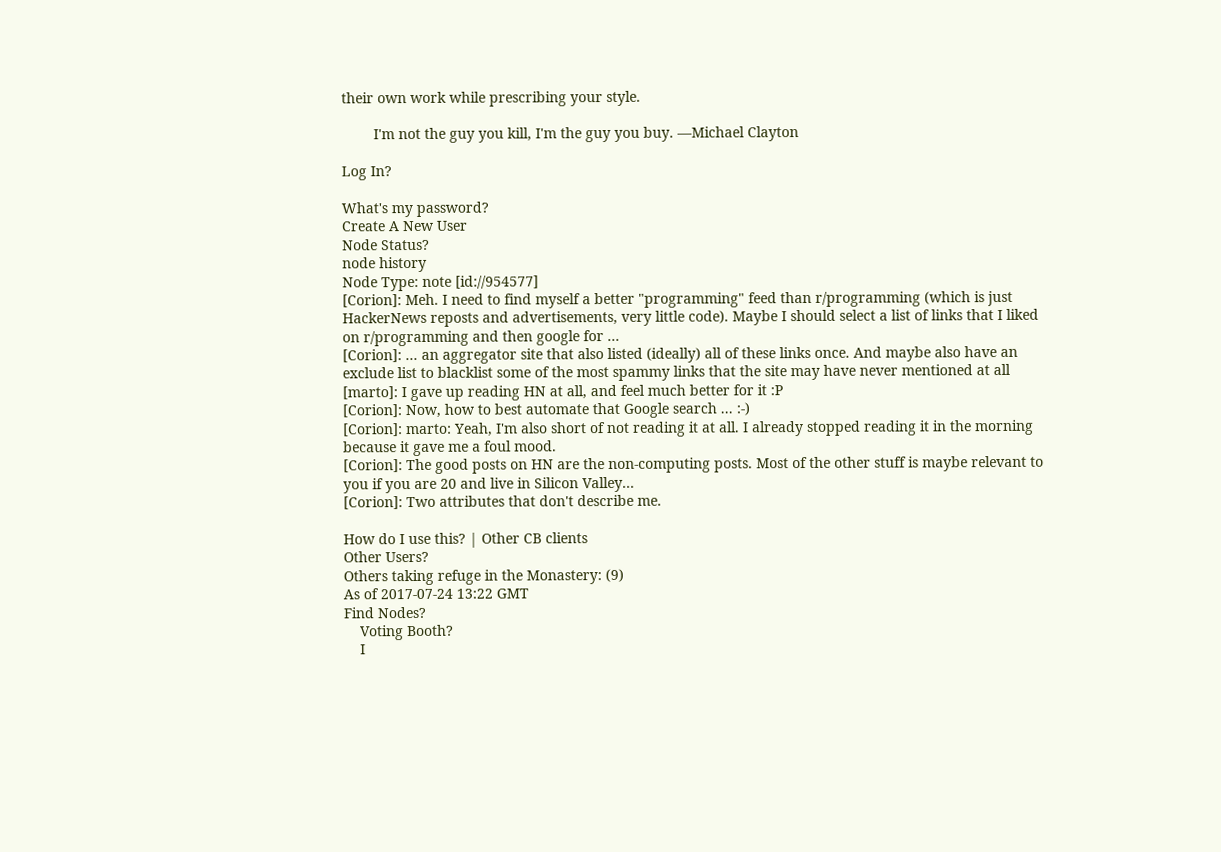their own work while prescribing your style.

        I'm not the guy you kill, I'm the guy you buy. —Michael Clayton

Log In?

What's my password?
Create A New User
Node Status?
node history
Node Type: note [id://954577]
[Corion]: Meh. I need to find myself a better "programming" feed than r/programming (which is just HackerNews reposts and advertisements, very little code). Maybe I should select a list of links that I liked on r/programming and then google for ...
[Corion]: ... an aggregator site that also listed (ideally) all of these links once. And maybe also have an exclude list to blacklist some of the most spammy links that the site may have never mentioned at all
[marto]: I gave up reading HN at all, and feel much better for it :P
[Corion]: Now, how to best automate that Google search ... :-)
[Corion]: marto: Yeah, I'm also short of not reading it at all. I already stopped reading it in the morning because it gave me a foul mood.
[Corion]: The good posts on HN are the non-computing posts. Most of the other stuff is maybe relevant to you if you are 20 and live in Silicon Valley...
[Corion]: Two attributes that don't describe me.

How do I use this? | Other CB clients
Other Users?
Others taking refuge in the Monastery: (9)
As of 2017-07-24 13:22 GMT
Find Nodes?
    Voting Booth?
    I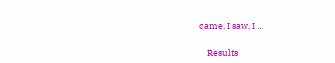came, I saw, I ...

    Results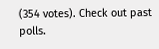(354 votes). Check out past polls.